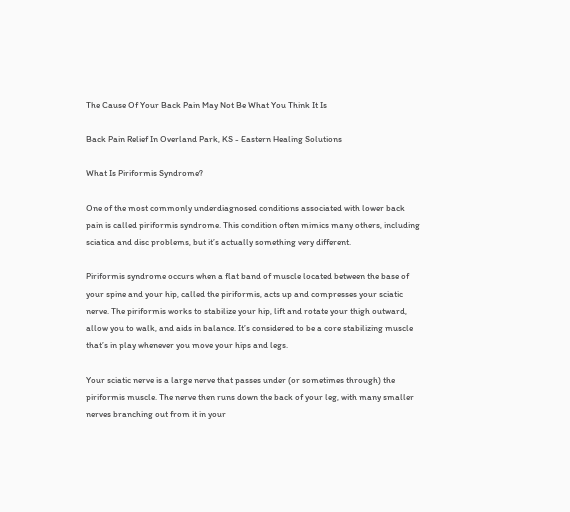The Cause Of Your Back Pain May Not Be What You Think It Is

Back Pain Relief In Overland Park, KS - Eastern Healing Solutions

What Is Piriformis Syndrome?

One of the most commonly underdiagnosed conditions associated with lower back pain is called piriformis syndrome. This condition often mimics many others, including sciatica and disc problems, but it’s actually something very different.

Piriformis syndrome occurs when a flat band of muscle located between the base of your spine and your hip, called the piriformis, acts up and compresses your sciatic nerve. The piriformis works to stabilize your hip, lift and rotate your thigh outward, allow you to walk, and aids in balance. It’s considered to be a core stabilizing muscle that’s in play whenever you move your hips and legs.

Your sciatic nerve is a large nerve that passes under (or sometimes through) the piriformis muscle. The nerve then runs down the back of your leg, with many smaller nerves branching out from it in your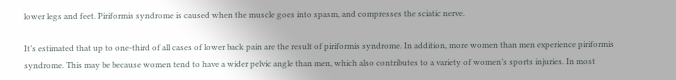lower legs and feet. Piriformis syndrome is caused when the muscle goes into spasm, and compresses the sciatic nerve.

It’s estimated that up to one-third of all cases of lower back pain are the result of piriformis syndrome. In addition, more women than men experience piriformis syndrome. This may be because women tend to have a wider pelvic angle than men, which also contributes to a variety of women’s sports injuries. In most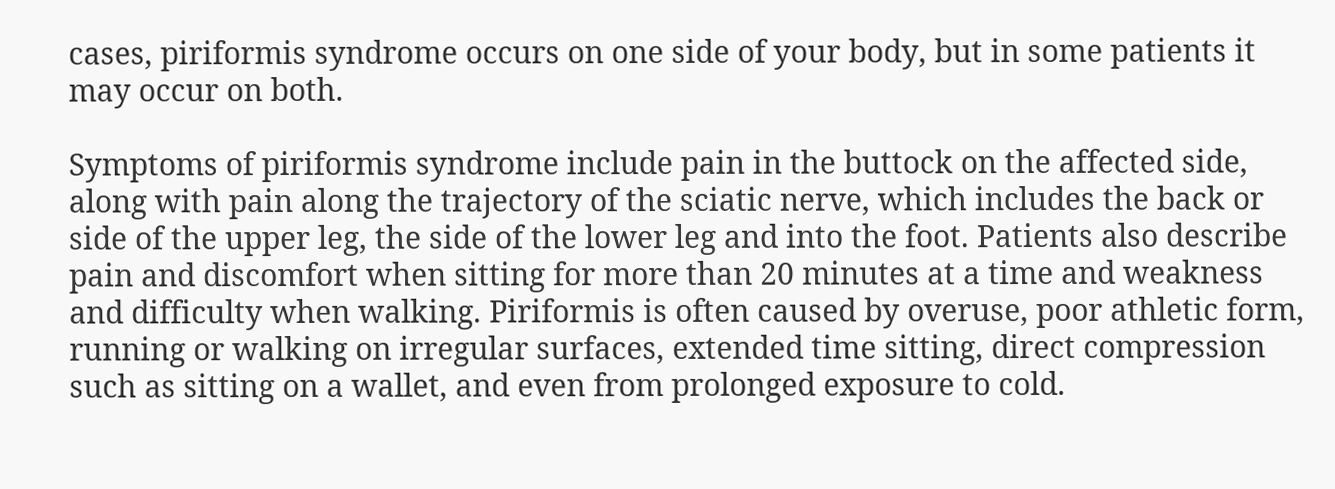cases, piriformis syndrome occurs on one side of your body, but in some patients it may occur on both.

Symptoms of piriformis syndrome include pain in the buttock on the affected side, along with pain along the trajectory of the sciatic nerve, which includes the back or side of the upper leg, the side of the lower leg and into the foot. Patients also describe pain and discomfort when sitting for more than 20 minutes at a time and weakness and difficulty when walking. Piriformis is often caused by overuse, poor athletic form, running or walking on irregular surfaces, extended time sitting, direct compression such as sitting on a wallet, and even from prolonged exposure to cold.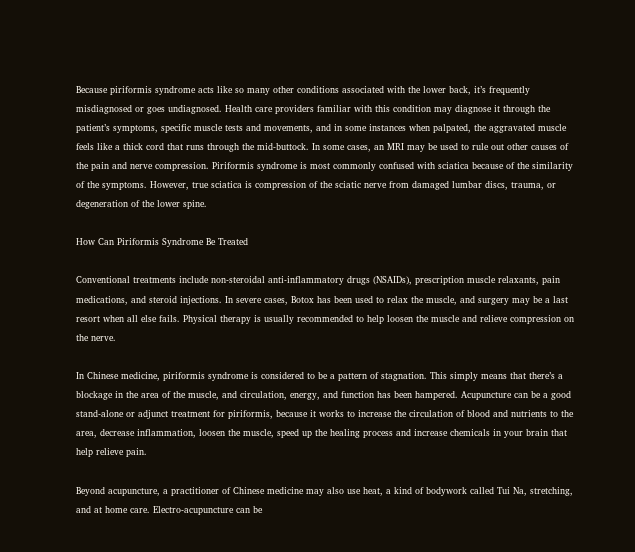Because piriformis syndrome acts like so many other conditions associated with the lower back, it’s frequently misdiagnosed or goes undiagnosed. Health care providers familiar with this condition may diagnose it through the patient’s symptoms, specific muscle tests and movements, and in some instances when palpated, the aggravated muscle feels like a thick cord that runs through the mid-buttock. In some cases, an MRI may be used to rule out other causes of the pain and nerve compression. Piriformis syndrome is most commonly confused with sciatica because of the similarity of the symptoms. However, true sciatica is compression of the sciatic nerve from damaged lumbar discs, trauma, or degeneration of the lower spine.

How Can Piriformis Syndrome Be Treated

Conventional treatments include non-steroidal anti-inflammatory drugs (NSAIDs), prescription muscle relaxants, pain medications, and steroid injections. In severe cases, Botox has been used to relax the muscle, and surgery may be a last resort when all else fails. Physical therapy is usually recommended to help loosen the muscle and relieve compression on the nerve.

In Chinese medicine, piriformis syndrome is considered to be a pattern of stagnation. This simply means that there’s a blockage in the area of the muscle, and circulation, energy, and function has been hampered. Acupuncture can be a good stand-alone or adjunct treatment for piriformis, because it works to increase the circulation of blood and nutrients to the area, decrease inflammation, loosen the muscle, speed up the healing process and increase chemicals in your brain that help relieve pain.

Beyond acupuncture, a practitioner of Chinese medicine may also use heat, a kind of bodywork called Tui Na, stretching, and at home care. Electro-acupuncture can be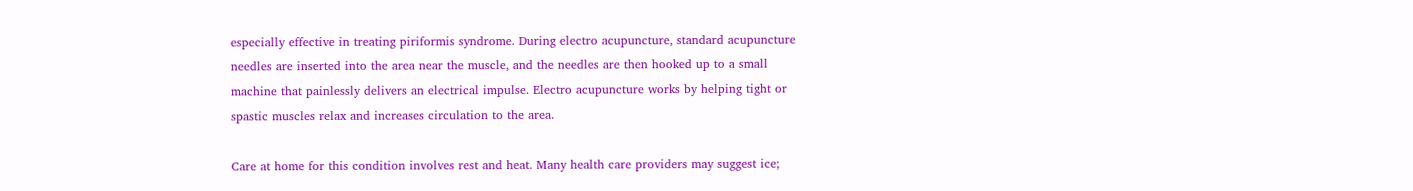especially effective in treating piriformis syndrome. During electro acupuncture, standard acupuncture needles are inserted into the area near the muscle, and the needles are then hooked up to a small machine that painlessly delivers an electrical impulse. Electro acupuncture works by helping tight or spastic muscles relax and increases circulation to the area.

Care at home for this condition involves rest and heat. Many health care providers may suggest ice;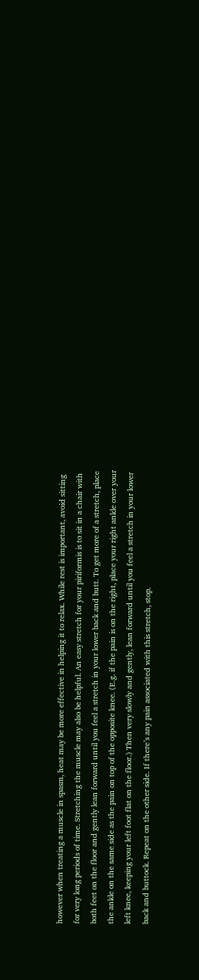however when treating a muscle in spasm, heat may be more effective in helping it to relax. While rest is important, avoid sitting for very long periods of time. Stretching the muscle may also be helpful. An easy stretch for your piriformis is to sit in a chair with both feet on the floor and gently lean forward until you feel a stretch in your lower back and butt. To get more of a stretch, place the ankle on the same side as the pain on top of the opposite knee. (E.g. if the pain is on the right, place your right ankle over your left knee, keeping your left foot flat on the floor.) Then very slowly and gently, lean forward until you feel a stretch in your lower back and buttock. Repeat on the other side. If there’s any pain associated with this stretch, stop.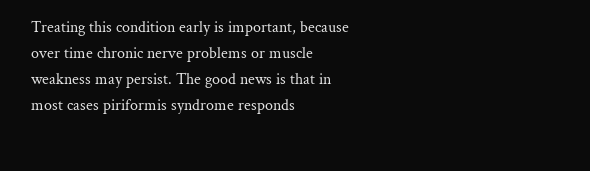Treating this condition early is important, because over time chronic nerve problems or muscle weakness may persist. The good news is that in most cases piriformis syndrome responds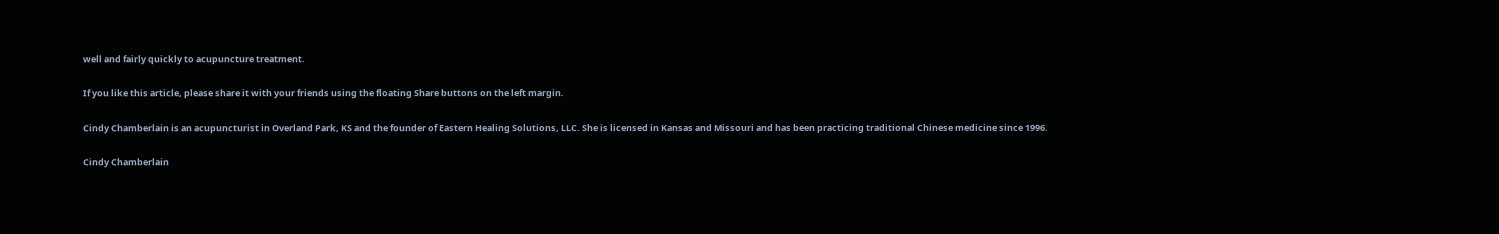well and fairly quickly to acupuncture treatment.

If you like this article, please share it with your friends using the floating Share buttons on the left margin.

Cindy Chamberlain is an acupuncturist in Overland Park, KS and the founder of Eastern Healing Solutions, LLC. She is licensed in Kansas and Missouri and has been practicing traditional Chinese medicine since 1996.

Cindy Chamberlain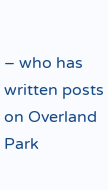– who has written posts on Overland Park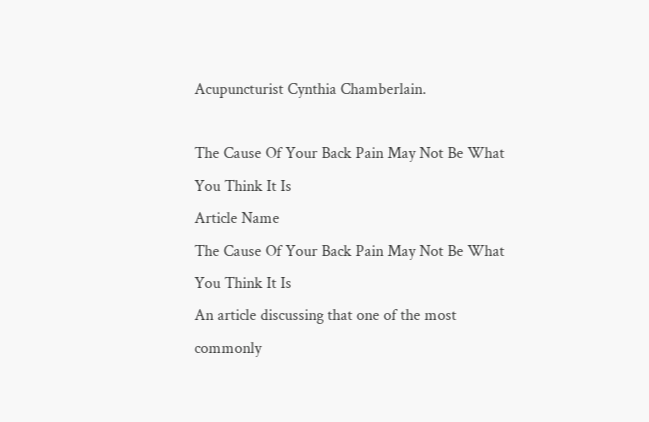Acupuncturist Cynthia Chamberlain.

The Cause Of Your Back Pain May Not Be What You Think It Is
Article Name
The Cause Of Your Back Pain May Not Be What You Think It Is
An article discussing that one of the most commonly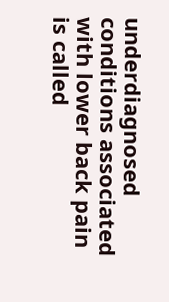underdiagnosed conditions associated with lower back pain is called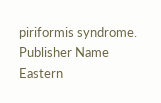piriformis syndrome.
Publisher Name
Eastern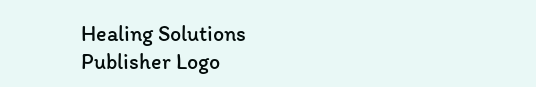Healing Solutions
Publisher Logo